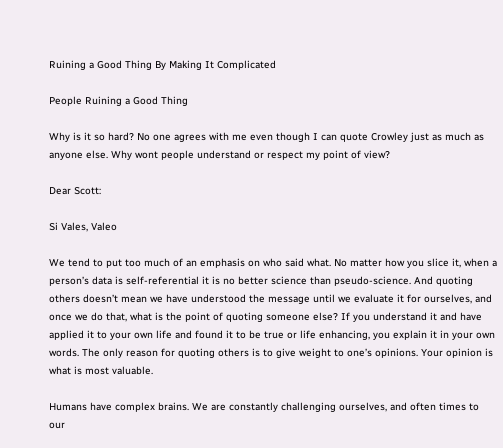Ruining a Good Thing By Making It Complicated

People Ruining a Good Thing

Why is it so hard? No one agrees with me even though I can quote Crowley just as much as anyone else. Why wont people understand or respect my point of view?

Dear Scott:

Si Vales, Valeo

We tend to put too much of an emphasis on who said what. No matter how you slice it, when a person’s data is self-referential it is no better science than pseudo-science. And quoting others doesn’t mean we have understood the message until we evaluate it for ourselves, and once we do that, what is the point of quoting someone else? If you understand it and have applied it to your own life and found it to be true or life enhancing, you explain it in your own words. The only reason for quoting others is to give weight to one’s opinions. Your opinion is what is most valuable.

Humans have complex brains. We are constantly challenging ourselves, and often times to our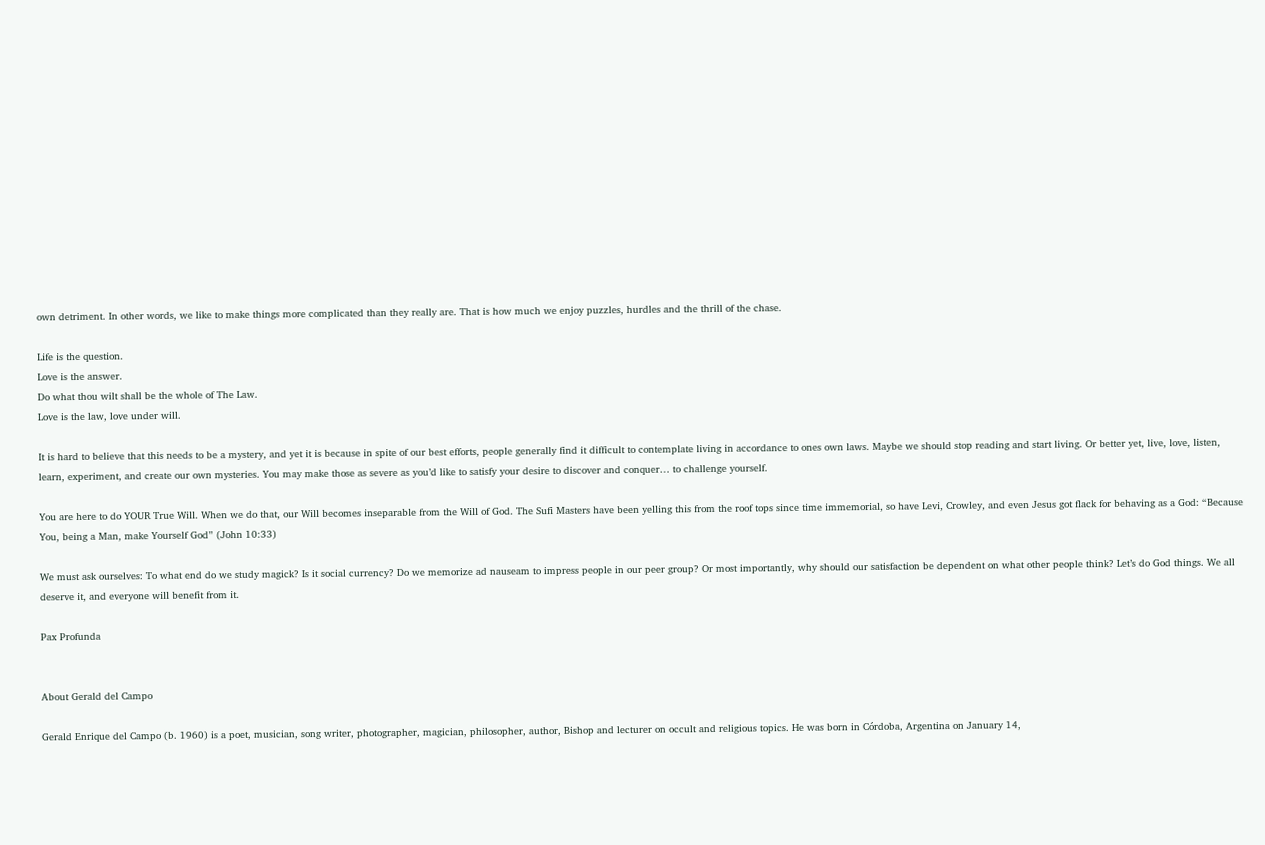own detriment. In other words, we like to make things more complicated than they really are. That is how much we enjoy puzzles, hurdles and the thrill of the chase.

Life is the question.
Love is the answer.
Do what thou wilt shall be the whole of The Law.
Love is the law, love under will.

It is hard to believe that this needs to be a mystery, and yet it is because in spite of our best efforts, people generally find it difficult to contemplate living in accordance to ones own laws. Maybe we should stop reading and start living. Or better yet, live, love, listen, learn, experiment, and create our own mysteries. You may make those as severe as you’d like to satisfy your desire to discover and conquer… to challenge yourself.

You are here to do YOUR True Will. When we do that, our Will becomes inseparable from the Will of God. The Sufi Masters have been yelling this from the roof tops since time immemorial, so have Levi, Crowley, and even Jesus got flack for behaving as a God: “Because You, being a Man, make Yourself God” (John 10:33)

We must ask ourselves: To what end do we study magick? Is it social currency? Do we memorize ad nauseam to impress people in our peer group? Or most importantly, why should our satisfaction be dependent on what other people think? Let’s do God things. We all deserve it, and everyone will benefit from it.

Pax Profunda


About Gerald del Campo

Gerald Enrique del Campo (b. 1960) is a poet, musician, song writer, photographer, magician, philosopher, author, Bishop and lecturer on occult and religious topics. He was born in Córdoba, Argentina on January 14,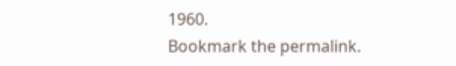1960.
Bookmark the permalink.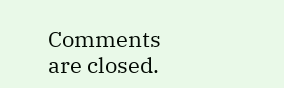Comments are closed.